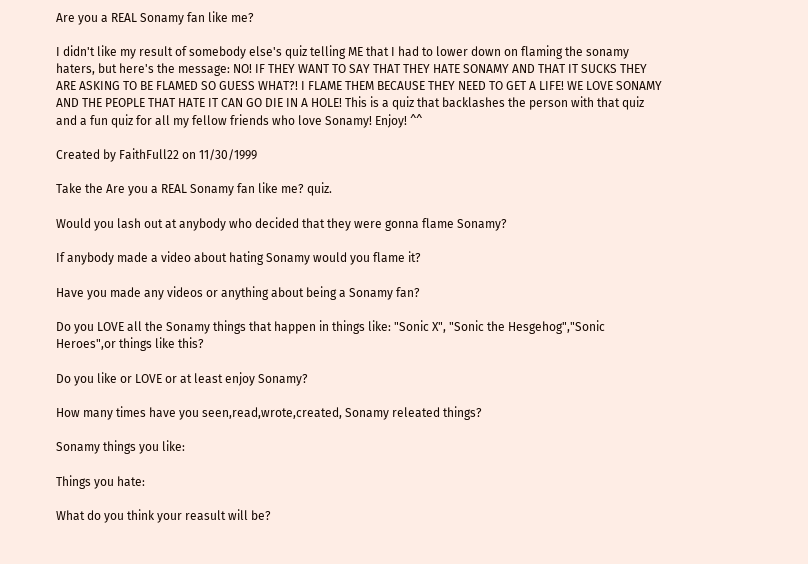Are you a REAL Sonamy fan like me?

I didn't like my result of somebody else's quiz telling ME that I had to lower down on flaming the sonamy haters, but here's the message: NO! IF THEY WANT TO SAY THAT THEY HATE SONAMY AND THAT IT SUCKS THEY ARE ASKING TO BE FLAMED SO GUESS WHAT?! I FLAME THEM BECAUSE THEY NEED TO GET A LIFE! WE LOVE SONAMY AND THE PEOPLE THAT HATE IT CAN GO DIE IN A HOLE! This is a quiz that backlashes the person with that quiz and a fun quiz for all my fellow friends who love Sonamy! Enjoy! ^^

Created by FaithFull22 on 11/30/1999

Take the Are you a REAL Sonamy fan like me? quiz.

Would you lash out at anybody who decided that they were gonna flame Sonamy?

If anybody made a video about hating Sonamy would you flame it?

Have you made any videos or anything about being a Sonamy fan?

Do you LOVE all the Sonamy things that happen in things like: "Sonic X", "Sonic the Hesgehog","Sonic Heroes",or things like this?

Do you like or LOVE or at least enjoy Sonamy?

How many times have you seen,read,wrote,created, Sonamy releated things?

Sonamy things you like:

Things you hate:

What do you think your reasult will be?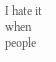I hate it when people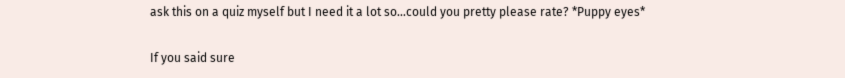ask this on a quiz myself but I need it a lot so...could you pretty please rate? *Puppy eyes*

If you said sure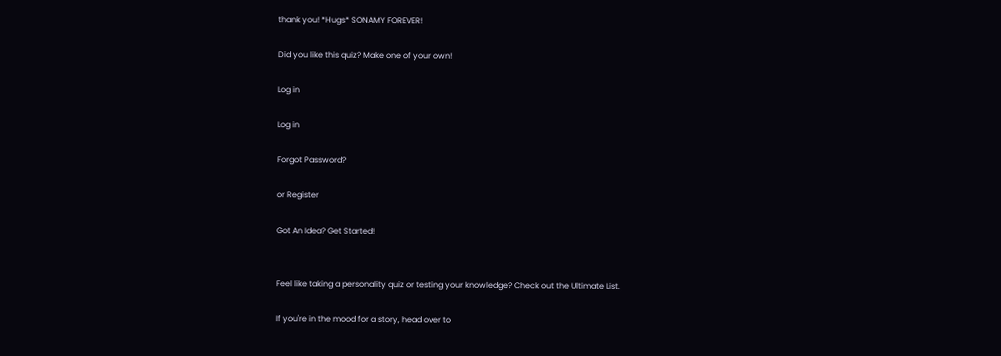thank you! *Hugs* SONAMY FOREVER!

Did you like this quiz? Make one of your own!

Log in

Log in

Forgot Password?

or Register

Got An Idea? Get Started!


Feel like taking a personality quiz or testing your knowledge? Check out the Ultimate List.

If you're in the mood for a story, head over to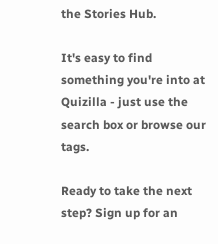the Stories Hub.

It's easy to find something you're into at Quizilla - just use the search box or browse our tags.

Ready to take the next step? Sign up for an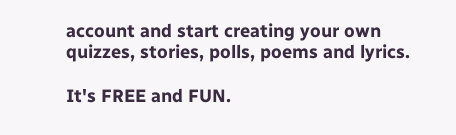account and start creating your own quizzes, stories, polls, poems and lyrics.

It's FREE and FUN.